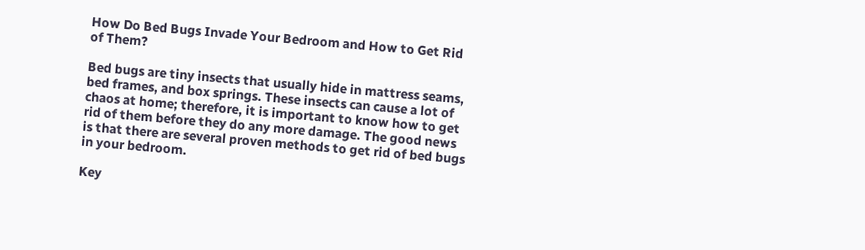How Do Bed Bugs Invade Your Bedroom and How to Get Rid of Them?

Bed bugs are tiny insects that usually hide in mattress seams, bed frames, and box springs. These insects can cause a lot of chaos at home; therefore, it is important to know how to get rid of them before they do any more damage. The good news is that there are several proven methods to get rid of bed bugs in your bedroom.

Key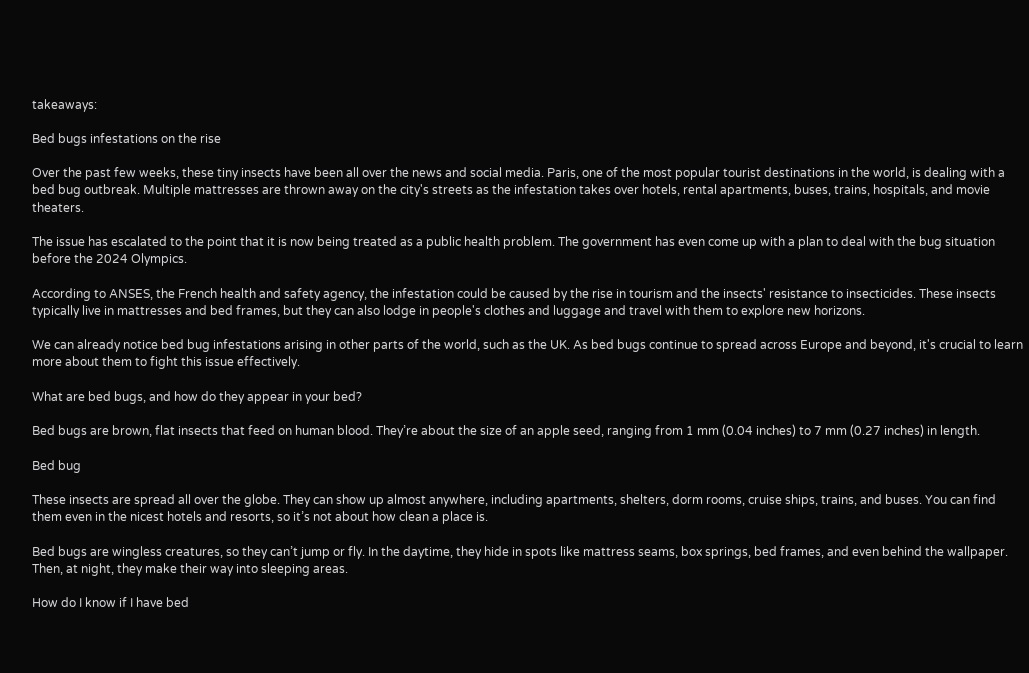takeaways:

Bed bugs infestations on the rise

Over the past few weeks, these tiny insects have been all over the news and social media. Paris, one of the most popular tourist destinations in the world, is dealing with a bed bug outbreak. Multiple mattresses are thrown away on the city's streets as the infestation takes over hotels, rental apartments, buses, trains, hospitals, and movie theaters.

The issue has escalated to the point that it is now being treated as a public health problem. The government has even come up with a plan to deal with the bug situation before the 2024 Olympics.

According to ANSES, the French health and safety agency, the infestation could be caused by the rise in tourism and the insects' resistance to insecticides. These insects typically live in mattresses and bed frames, but they can also lodge in people's clothes and luggage and travel with them to explore new horizons.

We can already notice bed bug infestations arising in other parts of the world, such as the UK. As bed bugs continue to spread across Europe and beyond, it's crucial to learn more about them to fight this issue effectively.

What are bed bugs, and how do they appear in your bed?

Bed bugs are brown, flat insects that feed on human blood. They’re about the size of an apple seed, ranging from 1 mm (0.04 inches) to 7 mm (0.27 inches) in length.

Bed bug

These insects are spread all over the globe. They can show up almost anywhere, including apartments, shelters, dorm rooms, cruise ships, trains, and buses. You can find them even in the nicest hotels and resorts, so it’s not about how clean a place is.

Bed bugs are wingless creatures, so they can’t jump or fly. In the daytime, they hide in spots like mattress seams, box springs, bed frames, and even behind the wallpaper. Then, at night, they make their way into sleeping areas.

How do I know if I have bed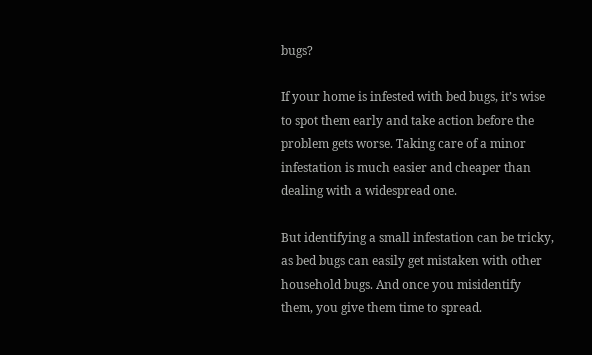bugs?

If your home is infested with bed bugs, it’s wise to spot them early and take action before the problem gets worse. Taking care of a minor infestation is much easier and cheaper than dealing with a widespread one.

But identifying a small infestation can be tricky, as bed bugs can easily get mistaken with other household bugs. And once you misidentify them, you give them time to spread.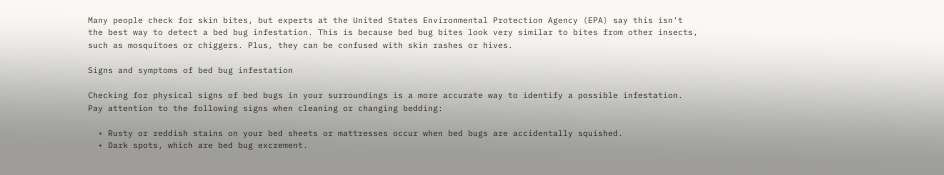Many people check for skin bites, but experts at the United States Environmental Protection Agency (EPA) say this isn’t the best way to detect a bed bug infestation. This is because bed bug bites look very similar to bites from other insects, such as mosquitoes or chiggers. Plus, they can be confused with skin rashes or hives.

Signs and symptoms of bed bug infestation

Checking for physical signs of bed bugs in your surroundings is a more accurate way to identify a possible infestation. Pay attention to the following signs when cleaning or changing bedding:

  • Rusty or reddish stains on your bed sheets or mattresses occur when bed bugs are accidentally squished.
  • Dark spots, which are bed bug excrement.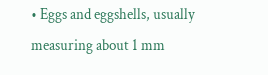• Eggs and eggshells, usually measuring about 1 mm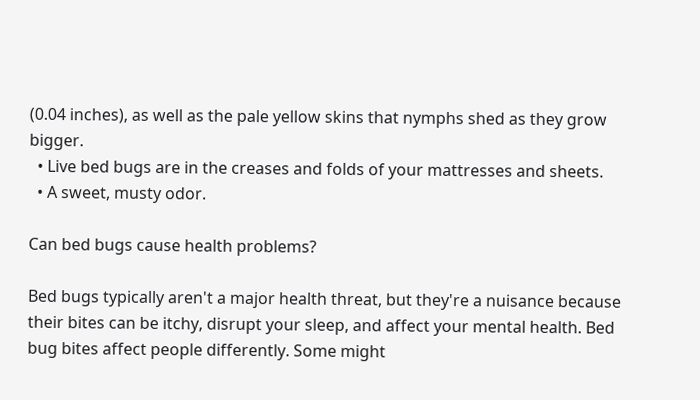(0.04 inches), as well as the pale yellow skins that nymphs shed as they grow bigger.
  • Live bed bugs are in the creases and folds of your mattresses and sheets.
  • A sweet, musty odor.

Can bed bugs cause health problems?

Bed bugs typically aren't a major health threat, but they're a nuisance because their bites can be itchy, disrupt your sleep, and affect your mental health. Bed bug bites affect people differently. Some might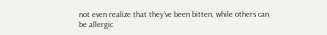not even realize that they’ve been bitten, while others can be allergic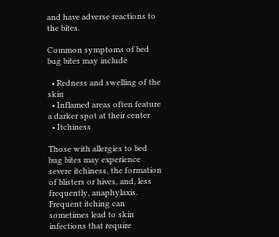and have adverse reactions to the bites.

Common symptoms of bed bug bites may include

  • Redness and swelling of the skin
  • Inflamed areas often feature a darker spot at their center
  • Itchiness

Those with allergies to bed bug bites may experience severe itchiness, the formation of blisters or hives, and, less frequently, anaphylaxis. Frequent itching can sometimes lead to skin infections that require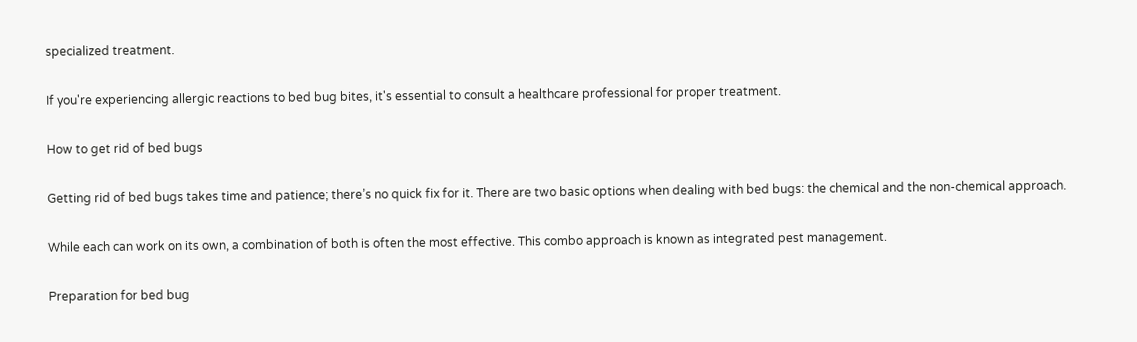specialized treatment.

If you're experiencing allergic reactions to bed bug bites, it's essential to consult a healthcare professional for proper treatment.

How to get rid of bed bugs

Getting rid of bed bugs takes time and patience; there’s no quick fix for it. There are two basic options when dealing with bed bugs: the chemical and the non-chemical approach.

While each can work on its own, a combination of both is often the most effective. This combo approach is known as integrated pest management.

Preparation for bed bug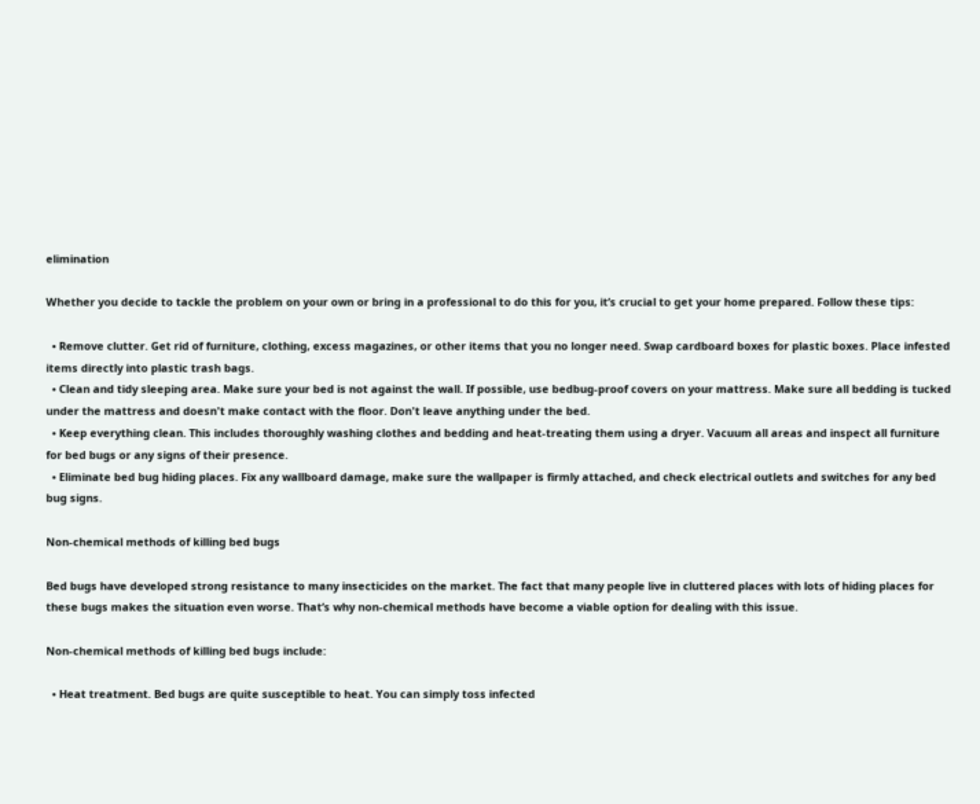elimination

Whether you decide to tackle the problem on your own or bring in a professional to do this for you, it’s crucial to get your home prepared. Follow these tips:

  • Remove clutter. Get rid of furniture, clothing, excess magazines, or other items that you no longer need. Swap cardboard boxes for plastic boxes. Place infested items directly into plastic trash bags.
  • Clean and tidy sleeping area. Make sure your bed is not against the wall. If possible, use bedbug-proof covers on your mattress. Make sure all bedding is tucked under the mattress and doesn't make contact with the floor. Don't leave anything under the bed.
  • Keep everything clean. This includes thoroughly washing clothes and bedding and heat-treating them using a dryer. Vacuum all areas and inspect all furniture for bed bugs or any signs of their presence.
  • Eliminate bed bug hiding places. Fix any wallboard damage, make sure the wallpaper is firmly attached, and check electrical outlets and switches for any bed bug signs.

Non-chemical methods of killing bed bugs

Bed bugs have developed strong resistance to many insecticides on the market. The fact that many people live in cluttered places with lots of hiding places for these bugs makes the situation even worse. That’s why non-chemical methods have become a viable option for dealing with this issue.

Non-chemical methods of killing bed bugs include:

  • Heat treatment. Bed bugs are quite susceptible to heat. You can simply toss infected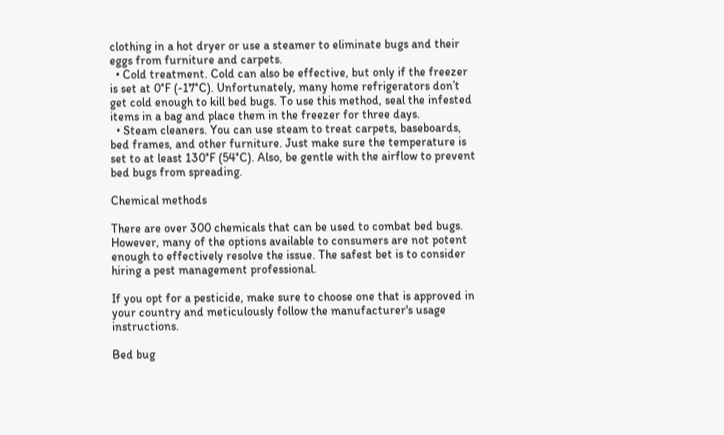clothing in a hot dryer or use a steamer to eliminate bugs and their eggs from furniture and carpets.
  • Cold treatment. Cold can also be effective, but only if the freezer is set at 0°F (-17°C). Unfortunately, many home refrigerators don’t get cold enough to kill bed bugs. To use this method, seal the infested items in a bag and place them in the freezer for three days.
  • Steam cleaners. You can use steam to treat carpets, baseboards, bed frames, and other furniture. Just make sure the temperature is set to at least 130°F (54°C). Also, be gentle with the airflow to prevent bed bugs from spreading.

Chemical methods

There are over 300 chemicals that can be used to combat bed bugs. However, many of the options available to consumers are not potent enough to effectively resolve the issue. The safest bet is to consider hiring a pest management professional.

If you opt for a pesticide, make sure to choose one that is approved in your country and meticulously follow the manufacturer's usage instructions.

Bed bug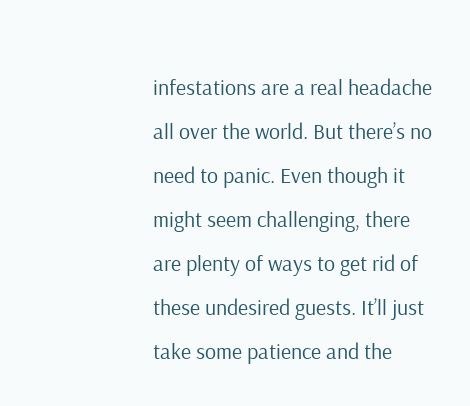infestations are a real headache all over the world. But there’s no need to panic. Even though it might seem challenging, there are plenty of ways to get rid of these undesired guests. It’ll just take some patience and the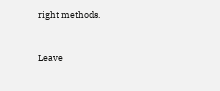right methods.


Leave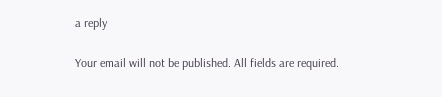a reply

Your email will not be published. All fields are required.